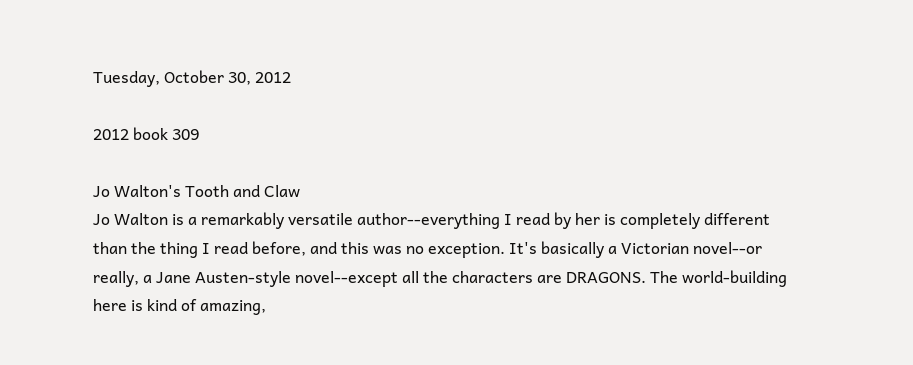Tuesday, October 30, 2012

2012 book 309

Jo Walton's Tooth and Claw
Jo Walton is a remarkably versatile author--everything I read by her is completely different than the thing I read before, and this was no exception. It's basically a Victorian novel--or really, a Jane Austen-style novel--except all the characters are DRAGONS. The world-building here is kind of amazing,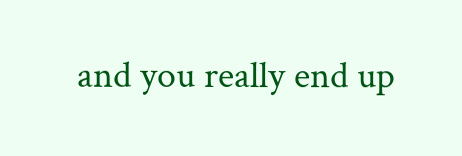and you really end up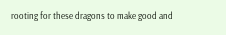rooting for these dragons to make good and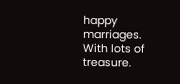happy marriages. With lots of treasure.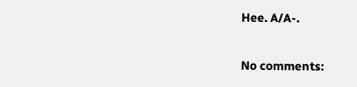Hee. A/A-.

No comments: